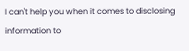I can't help you when it comes to disclosing information to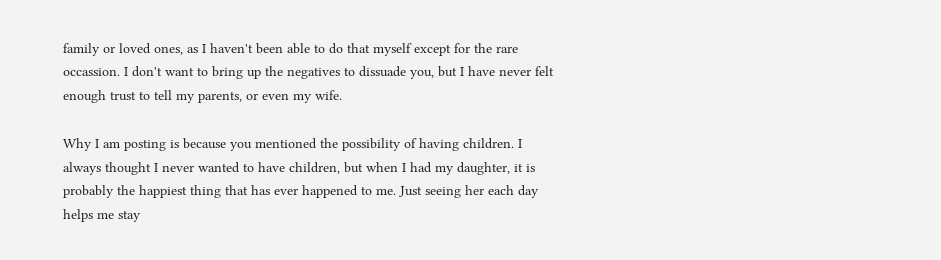family or loved ones, as I haven't been able to do that myself except for the rare occassion. I don't want to bring up the negatives to dissuade you, but I have never felt enough trust to tell my parents, or even my wife.

Why I am posting is because you mentioned the possibility of having children. I always thought I never wanted to have children, but when I had my daughter, it is probably the happiest thing that has ever happened to me. Just seeing her each day helps me stay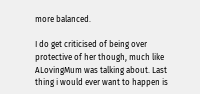more balanced.

I do get criticised of being over protective of her though, much like ALovingMum was talking about. Last thing i would ever want to happen is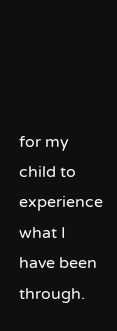for my child to experience what I have been through.